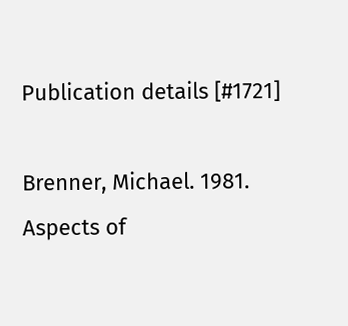Publication details [#1721]

Brenner, Michael. 1981. Aspects of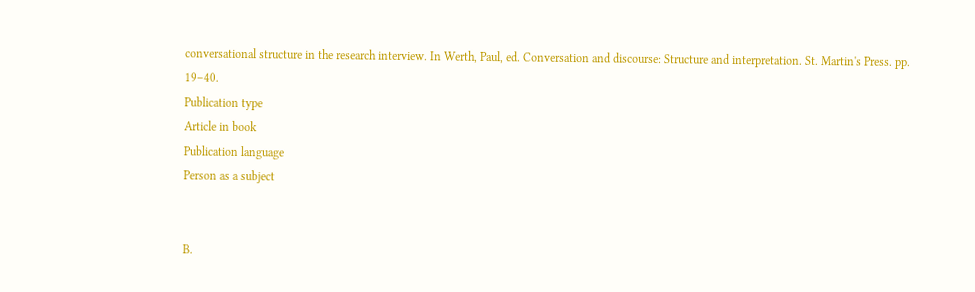conversational structure in the research interview. In Werth, Paul, ed. Conversation and discourse: Structure and interpretation. St. Martin's Press. pp. 19–40.
Publication type
Article in book
Publication language
Person as a subject


B.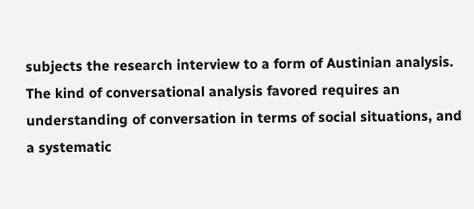subjects the research interview to a form of Austinian analysis. The kind of conversational analysis favored requires an understanding of conversation in terms of social situations, and a systematic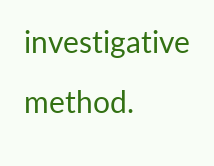investigative method.